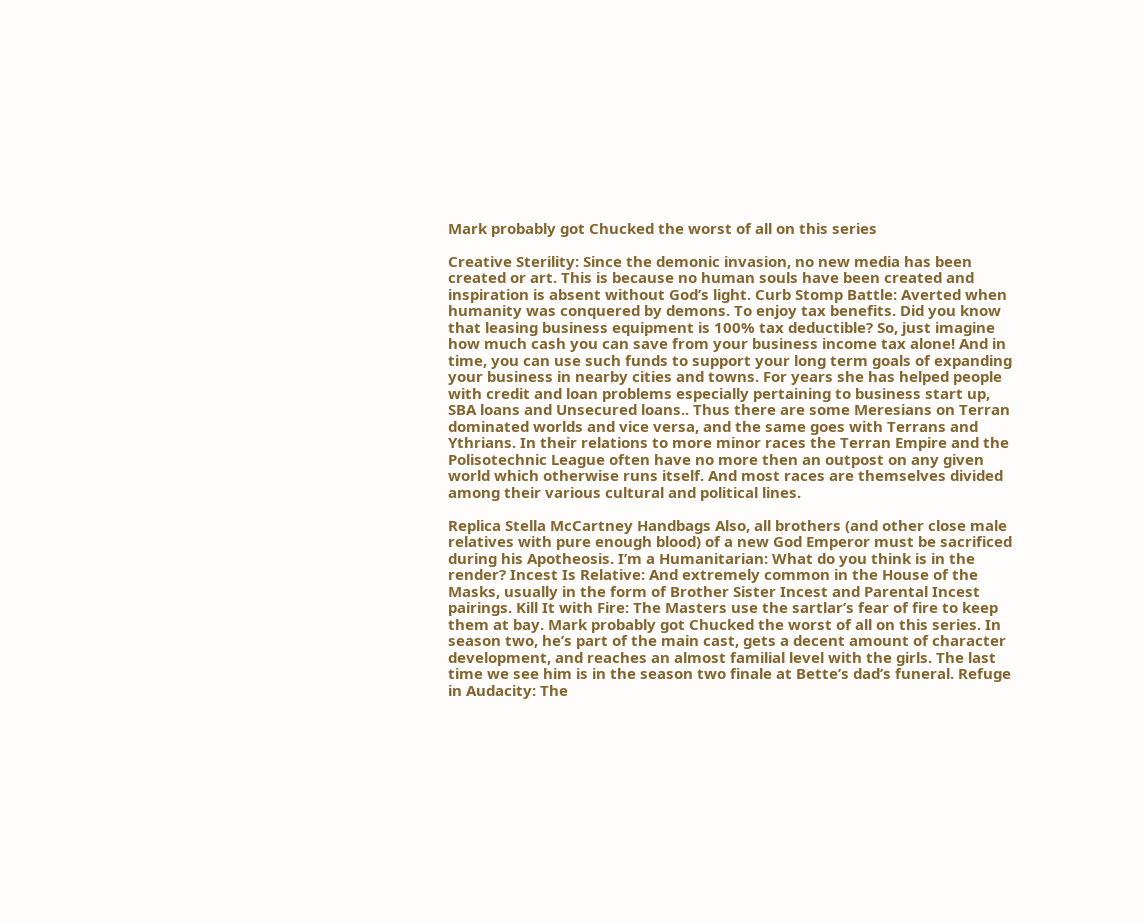Mark probably got Chucked the worst of all on this series

Creative Sterility: Since the demonic invasion, no new media has been created or art. This is because no human souls have been created and inspiration is absent without God’s light. Curb Stomp Battle: Averted when humanity was conquered by demons. To enjoy tax benefits. Did you know that leasing business equipment is 100% tax deductible? So, just imagine how much cash you can save from your business income tax alone! And in time, you can use such funds to support your long term goals of expanding your business in nearby cities and towns. For years she has helped people with credit and loan problems especially pertaining to business start up, SBA loans and Unsecured loans.. Thus there are some Meresians on Terran dominated worlds and vice versa, and the same goes with Terrans and Ythrians. In their relations to more minor races the Terran Empire and the Polisotechnic League often have no more then an outpost on any given world which otherwise runs itself. And most races are themselves divided among their various cultural and political lines.

Replica Stella McCartney Handbags Also, all brothers (and other close male relatives with pure enough blood) of a new God Emperor must be sacrificed during his Apotheosis. I’m a Humanitarian: What do you think is in the render? Incest Is Relative: And extremely common in the House of the Masks, usually in the form of Brother Sister Incest and Parental Incest pairings. Kill It with Fire: The Masters use the sartlar’s fear of fire to keep them at bay. Mark probably got Chucked the worst of all on this series. In season two, he’s part of the main cast, gets a decent amount of character development, and reaches an almost familial level with the girls. The last time we see him is in the season two finale at Bette’s dad’s funeral. Refuge in Audacity: The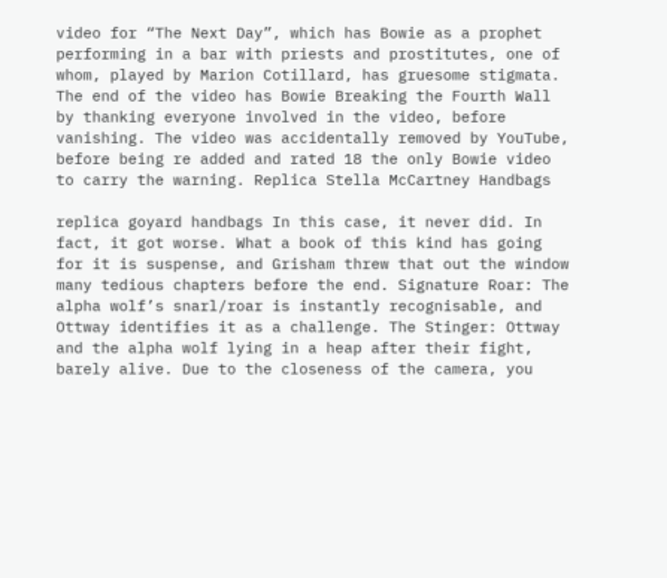video for “The Next Day”, which has Bowie as a prophet performing in a bar with priests and prostitutes, one of whom, played by Marion Cotillard, has gruesome stigmata. The end of the video has Bowie Breaking the Fourth Wall by thanking everyone involved in the video, before vanishing. The video was accidentally removed by YouTube, before being re added and rated 18 the only Bowie video to carry the warning. Replica Stella McCartney Handbags

replica goyard handbags In this case, it never did. In fact, it got worse. What a book of this kind has going for it is suspense, and Grisham threw that out the window many tedious chapters before the end. Signature Roar: The alpha wolf’s snarl/roar is instantly recognisable, and Ottway identifies it as a challenge. The Stinger: Ottway and the alpha wolf lying in a heap after their fight, barely alive. Due to the closeness of the camera, you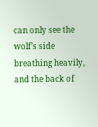can only see the wolf’s side breathing heavily, and the back of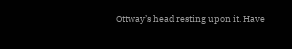Ottway’s head resting upon it. Have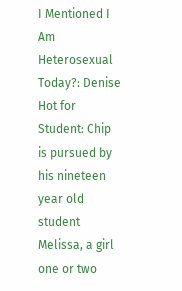I Mentioned I Am Heterosexual Today?: Denise Hot for Student: Chip is pursued by his nineteen year old student Melissa, a girl one or two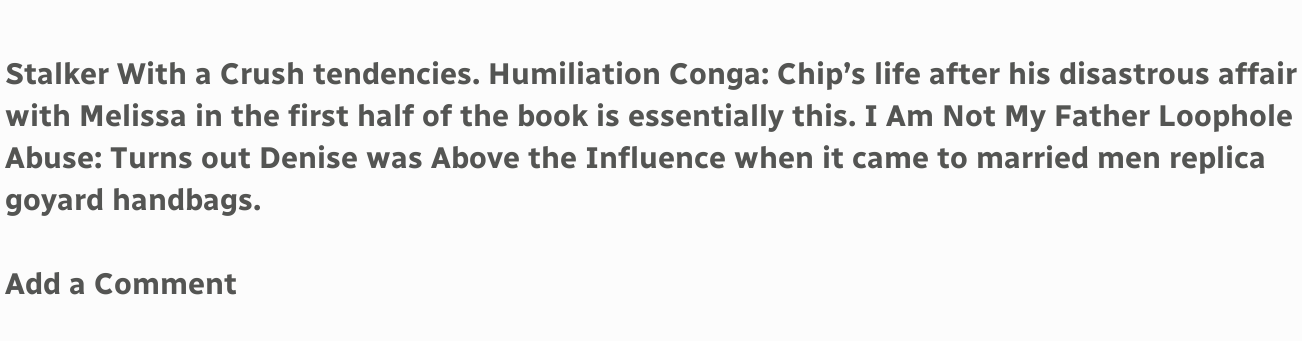Stalker With a Crush tendencies. Humiliation Conga: Chip’s life after his disastrous affair with Melissa in the first half of the book is essentially this. I Am Not My Father Loophole Abuse: Turns out Denise was Above the Influence when it came to married men replica goyard handbags.

Add a Comment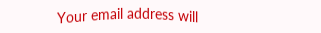Your email address will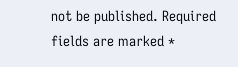not be published. Required fields are marked *